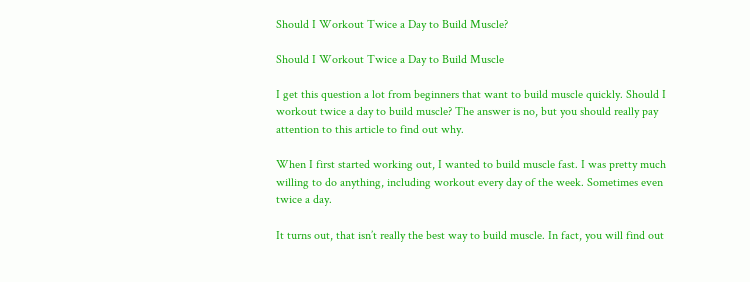Should I Workout Twice a Day to Build Muscle?

Should I Workout Twice a Day to Build Muscle

I get this question a lot from beginners that want to build muscle quickly. Should I workout twice a day to build muscle? The answer is no, but you should really pay attention to this article to find out why.

When I first started working out, I wanted to build muscle fast. I was pretty much willing to do anything, including workout every day of the week. Sometimes even twice a day.

It turns out, that isn’t really the best way to build muscle. In fact, you will find out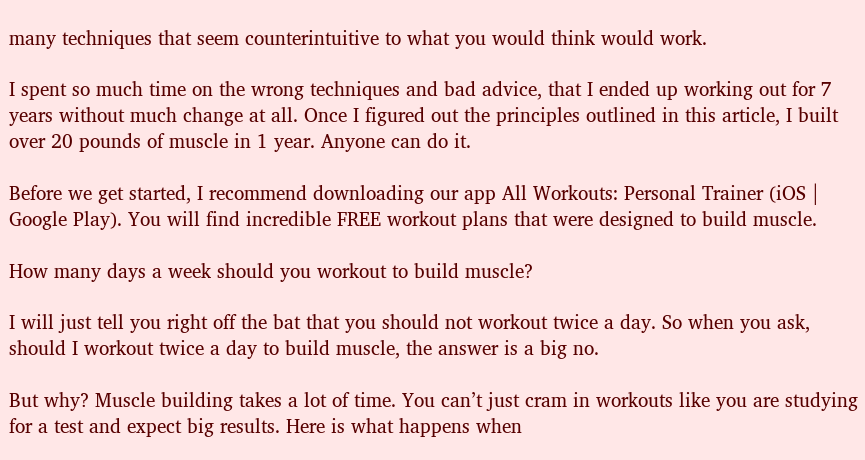many techniques that seem counterintuitive to what you would think would work.

I spent so much time on the wrong techniques and bad advice, that I ended up working out for 7 years without much change at all. Once I figured out the principles outlined in this article, I built over 20 pounds of muscle in 1 year. Anyone can do it.

Before we get started, I recommend downloading our app All Workouts: Personal Trainer (iOS | Google Play). You will find incredible FREE workout plans that were designed to build muscle.

How many days a week should you workout to build muscle?

I will just tell you right off the bat that you should not workout twice a day. So when you ask, should I workout twice a day to build muscle, the answer is a big no.

But why? Muscle building takes a lot of time. You can’t just cram in workouts like you are studying for a test and expect big results. Here is what happens when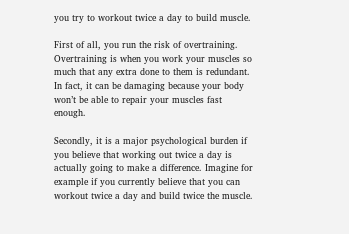you try to workout twice a day to build muscle.

First of all, you run the risk of overtraining. Overtraining is when you work your muscles so much that any extra done to them is redundant. In fact, it can be damaging because your body won’t be able to repair your muscles fast enough.

Secondly, it is a major psychological burden if you believe that working out twice a day is actually going to make a difference. Imagine for example if you currently believe that you can workout twice a day and build twice the muscle.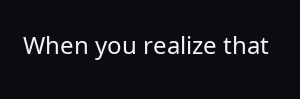When you realize that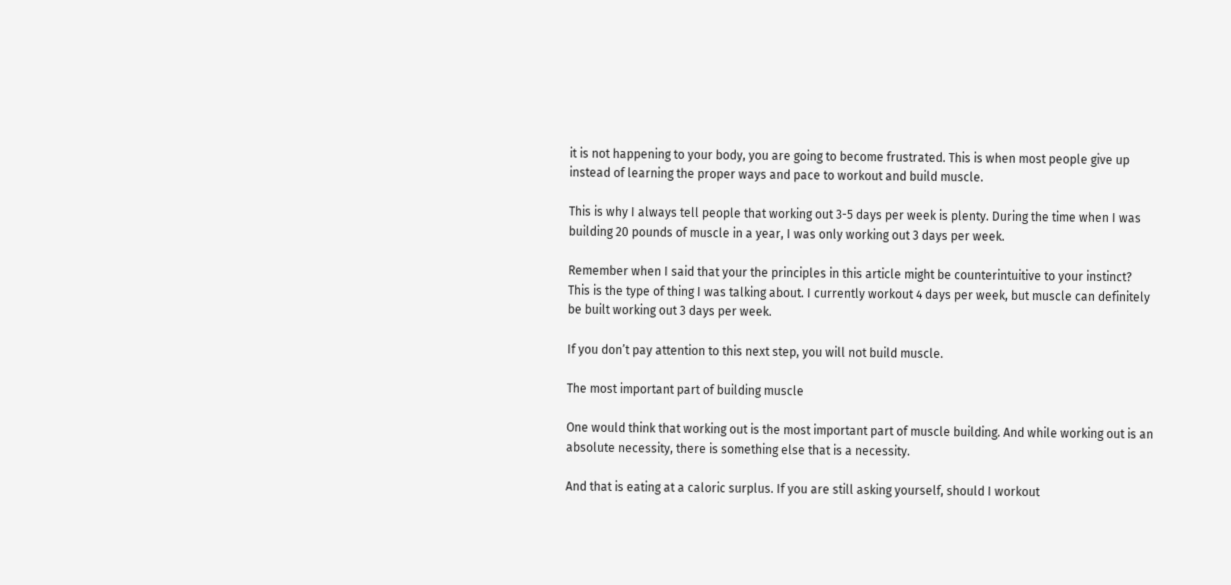it is not happening to your body, you are going to become frustrated. This is when most people give up instead of learning the proper ways and pace to workout and build muscle.

This is why I always tell people that working out 3-5 days per week is plenty. During the time when I was building 20 pounds of muscle in a year, I was only working out 3 days per week.

Remember when I said that your the principles in this article might be counterintuitive to your instinct? This is the type of thing I was talking about. I currently workout 4 days per week, but muscle can definitely be built working out 3 days per week.

If you don’t pay attention to this next step, you will not build muscle.

The most important part of building muscle

One would think that working out is the most important part of muscle building. And while working out is an absolute necessity, there is something else that is a necessity.

And that is eating at a caloric surplus. If you are still asking yourself, should I workout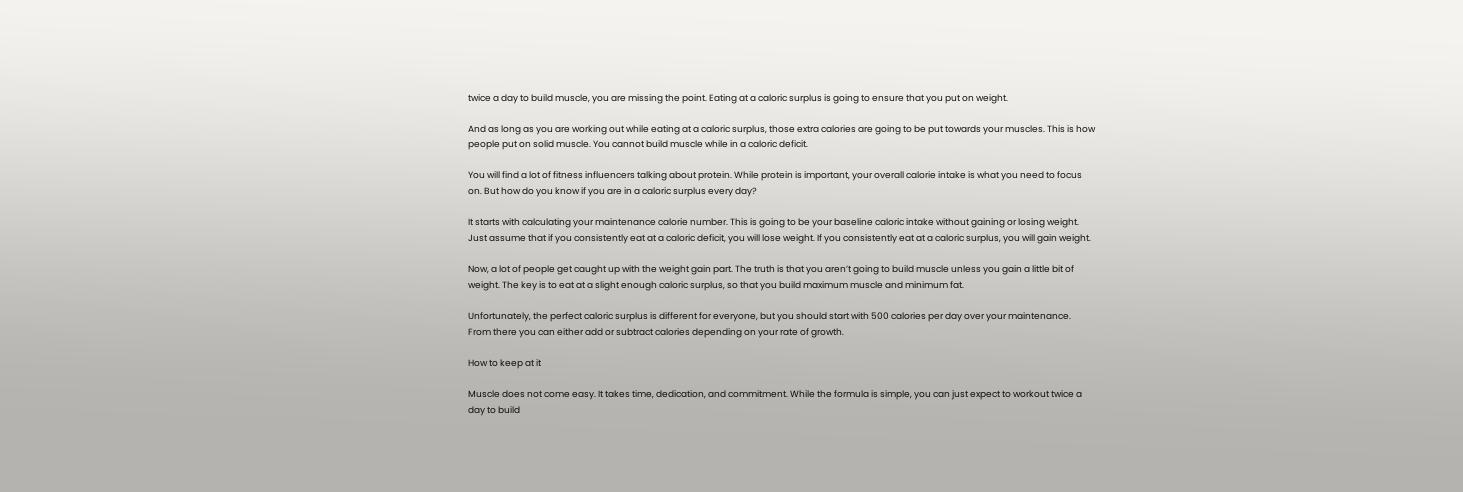twice a day to build muscle, you are missing the point. Eating at a caloric surplus is going to ensure that you put on weight.

And as long as you are working out while eating at a caloric surplus, those extra calories are going to be put towards your muscles. This is how people put on solid muscle. You cannot build muscle while in a caloric deficit.

You will find a lot of fitness influencers talking about protein. While protein is important, your overall calorie intake is what you need to focus on. But how do you know if you are in a caloric surplus every day?

It starts with calculating your maintenance calorie number. This is going to be your baseline caloric intake without gaining or losing weight. Just assume that if you consistently eat at a caloric deficit, you will lose weight. If you consistently eat at a caloric surplus, you will gain weight.

Now, a lot of people get caught up with the weight gain part. The truth is that you aren’t going to build muscle unless you gain a little bit of weight. The key is to eat at a slight enough caloric surplus, so that you build maximum muscle and minimum fat.

Unfortunately, the perfect caloric surplus is different for everyone, but you should start with 500 calories per day over your maintenance. From there you can either add or subtract calories depending on your rate of growth.

How to keep at it

Muscle does not come easy. It takes time, dedication, and commitment. While the formula is simple, you can just expect to workout twice a day to build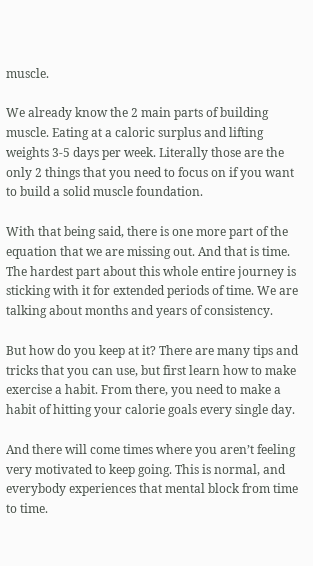muscle.

We already know the 2 main parts of building muscle. Eating at a caloric surplus and lifting weights 3-5 days per week. Literally those are the only 2 things that you need to focus on if you want to build a solid muscle foundation.

With that being said, there is one more part of the equation that we are missing out. And that is time. The hardest part about this whole entire journey is sticking with it for extended periods of time. We are talking about months and years of consistency.

But how do you keep at it? There are many tips and tricks that you can use, but first learn how to make exercise a habit. From there, you need to make a habit of hitting your calorie goals every single day.

And there will come times where you aren’t feeling very motivated to keep going. This is normal, and everybody experiences that mental block from time to time.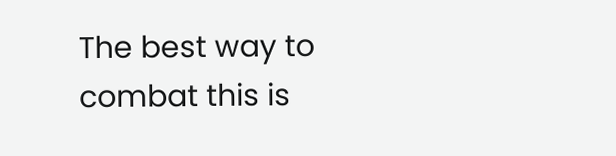The best way to combat this is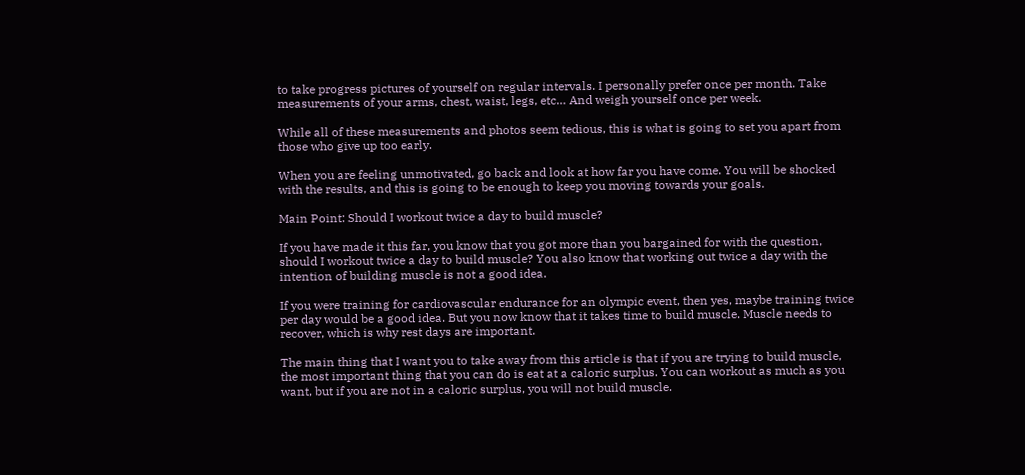to take progress pictures of yourself on regular intervals. I personally prefer once per month. Take measurements of your arms, chest, waist, legs, etc… And weigh yourself once per week.

While all of these measurements and photos seem tedious, this is what is going to set you apart from those who give up too early.

When you are feeling unmotivated, go back and look at how far you have come. You will be shocked with the results, and this is going to be enough to keep you moving towards your goals.

Main Point: Should I workout twice a day to build muscle?

If you have made it this far, you know that you got more than you bargained for with the question, should I workout twice a day to build muscle? You also know that working out twice a day with the intention of building muscle is not a good idea.

If you were training for cardiovascular endurance for an olympic event, then yes, maybe training twice per day would be a good idea. But you now know that it takes time to build muscle. Muscle needs to recover, which is why rest days are important.

The main thing that I want you to take away from this article is that if you are trying to build muscle, the most important thing that you can do is eat at a caloric surplus. You can workout as much as you want, but if you are not in a caloric surplus, you will not build muscle.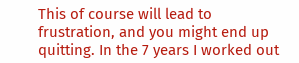This of course will lead to frustration, and you might end up quitting. In the 7 years I worked out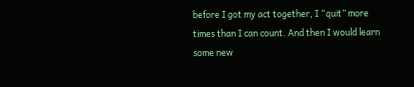before I got my act together, I “quit” more times than I can count. And then I would learn some new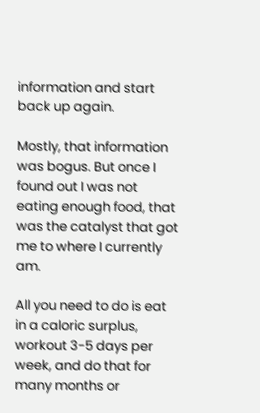information and start back up again.

Mostly, that information was bogus. But once I found out I was not eating enough food, that was the catalyst that got me to where I currently am.

All you need to do is eat in a caloric surplus, workout 3-5 days per week, and do that for many months or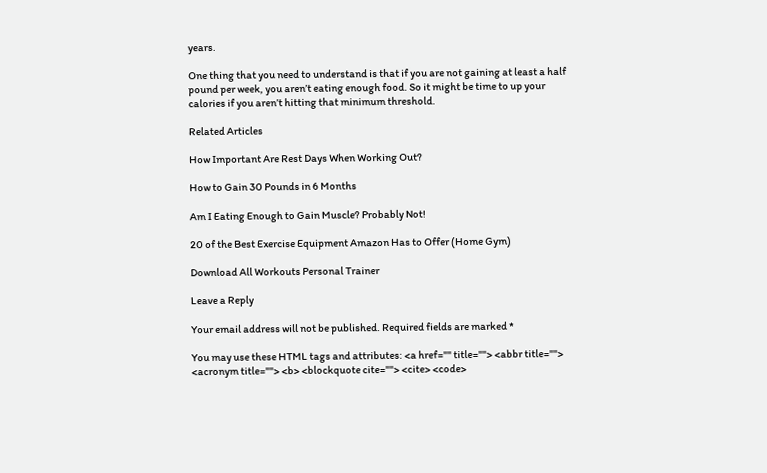years.

One thing that you need to understand is that if you are not gaining at least a half pound per week, you aren’t eating enough food. So it might be time to up your calories if you aren’t hitting that minimum threshold.

Related Articles

How Important Are Rest Days When Working Out?

How to Gain 30 Pounds in 6 Months

Am I Eating Enough to Gain Muscle? Probably Not!

20 of the Best Exercise Equipment Amazon Has to Offer (Home Gym)

Download All Workouts Personal Trainer

Leave a Reply

Your email address will not be published. Required fields are marked *

You may use these HTML tags and attributes: <a href="" title=""> <abbr title=""> <acronym title=""> <b> <blockquote cite=""> <cite> <code>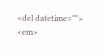<del datetime=""> <em>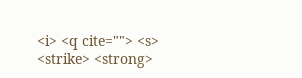<i> <q cite=""> <s> <strike> <strong>